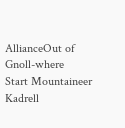AllianceOut of Gnoll-where
Start Mountaineer Kadrell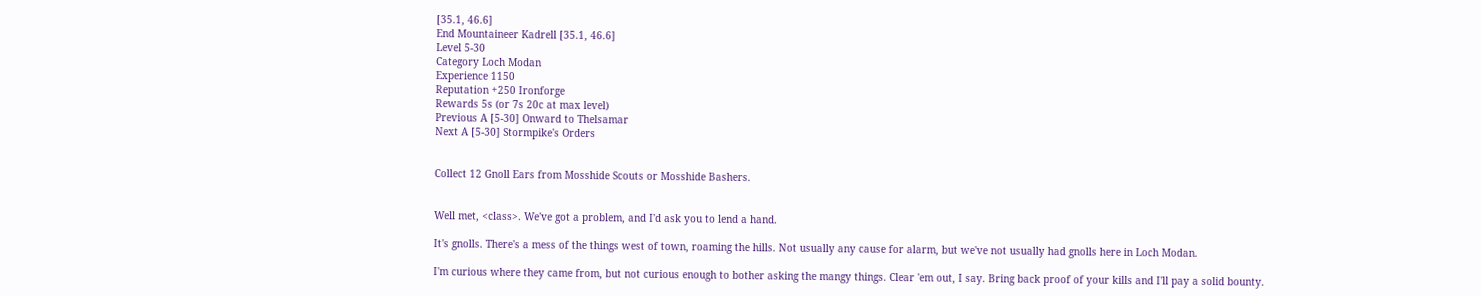[35.1, 46.6]
End Mountaineer Kadrell [35.1, 46.6]
Level 5-30
Category Loch Modan
Experience 1150
Reputation +250 Ironforge
Rewards 5s (or 7s 20c at max level)
Previous A [5-30] Onward to Thelsamar
Next A [5-30] Stormpike's Orders


Collect 12 Gnoll Ears from Mosshide Scouts or Mosshide Bashers.


Well met, <class>. We've got a problem, and I'd ask you to lend a hand.

It's gnolls. There's a mess of the things west of town, roaming the hills. Not usually any cause for alarm, but we've not usually had gnolls here in Loch Modan.

I'm curious where they came from, but not curious enough to bother asking the mangy things. Clear 'em out, I say. Bring back proof of your kills and I'll pay a solid bounty.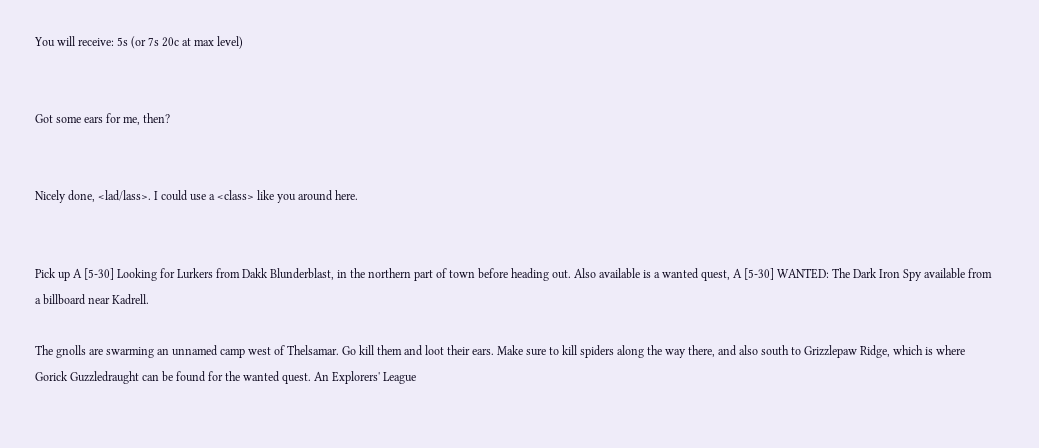You will receive: 5s (or 7s 20c at max level)


Got some ears for me, then?


Nicely done, <lad/lass>. I could use a <class> like you around here.


Pick up A [5-30] Looking for Lurkers from Dakk Blunderblast, in the northern part of town before heading out. Also available is a wanted quest, A [5-30] WANTED: The Dark Iron Spy available from a billboard near Kadrell.

The gnolls are swarming an unnamed camp west of Thelsamar. Go kill them and loot their ears. Make sure to kill spiders along the way there, and also south to Grizzlepaw Ridge, which is where Gorick Guzzledraught can be found for the wanted quest. An Explorers' League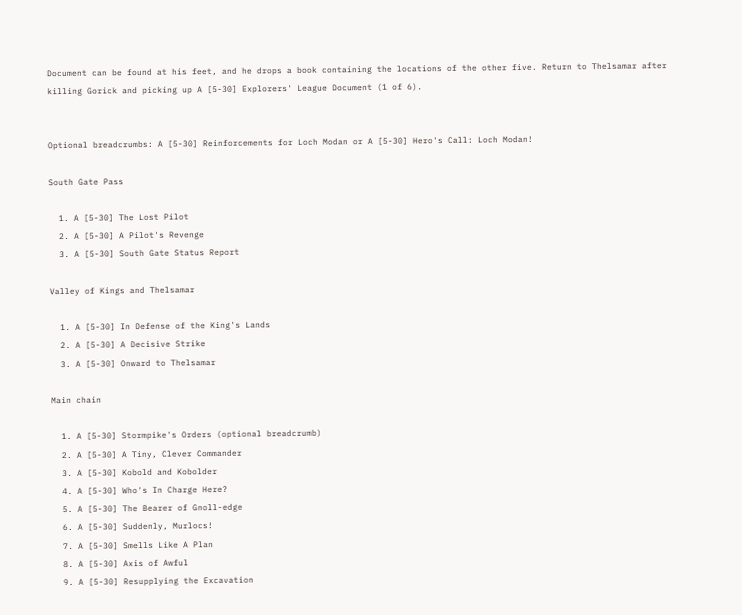Document can be found at his feet, and he drops a book containing the locations of the other five. Return to Thelsamar after killing Gorick and picking up A [5-30] Explorers' League Document (1 of 6).


Optional breadcrumbs: A [5-30] Reinforcements for Loch Modan or A [5-30] Hero's Call: Loch Modan!

South Gate Pass

  1. A [5-30] The Lost Pilot
  2. A [5-30] A Pilot's Revenge
  3. A [5-30] South Gate Status Report

Valley of Kings and Thelsamar

  1. A [5-30] In Defense of the King's Lands
  2. A [5-30] A Decisive Strike
  3. A [5-30] Onward to Thelsamar

Main chain

  1. A [5-30] Stormpike's Orders (optional breadcrumb)
  2. A [5-30] A Tiny, Clever Commander
  3. A [5-30] Kobold and Kobolder
  4. A [5-30] Who's In Charge Here?
  5. A [5-30] The Bearer of Gnoll-edge
  6. A [5-30] Suddenly, Murlocs!
  7. A [5-30] Smells Like A Plan
  8. A [5-30] Axis of Awful
  9. A [5-30] Resupplying the Excavation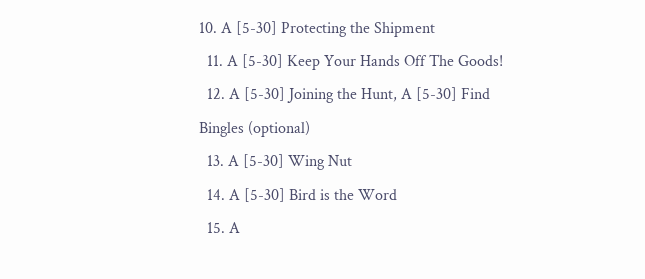10. A [5-30] Protecting the Shipment
  11. A [5-30] Keep Your Hands Off The Goods!
  12. A [5-30] Joining the Hunt, A [5-30] Find Bingles (optional)
  13. A [5-30] Wing Nut
  14. A [5-30] Bird is the Word
  15. A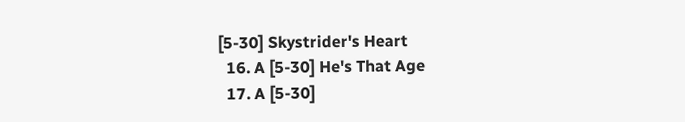[5-30] Skystrider's Heart
  16. A [5-30] He's That Age
  17. A [5-30]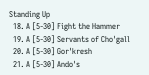Standing Up
  18. A [5-30] Fight the Hammer
  19. A [5-30] Servants of Cho'gall
  20. A [5-30] Gor'kresh
  21. A [5-30] Ando's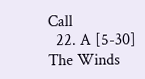Call
  22. A [5-30] The Winds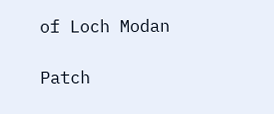of Loch Modan

Patch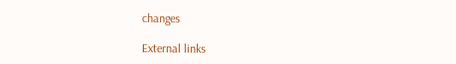changes

External links